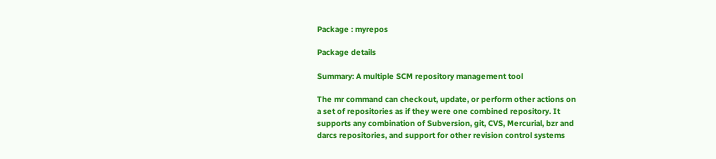Package : myrepos

Package details

Summary: A multiple SCM repository management tool

The mr command can checkout, update, or perform other actions on
a set of repositories as if they were one combined repository. It
supports any combination of Subversion, git, CVS, Mercurial, bzr and
darcs repositories, and support for other revision control systems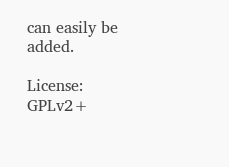can easily be added.

License: GPLv2+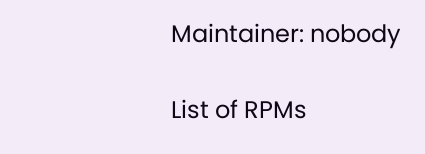Maintainer: nobody

List of RPMs